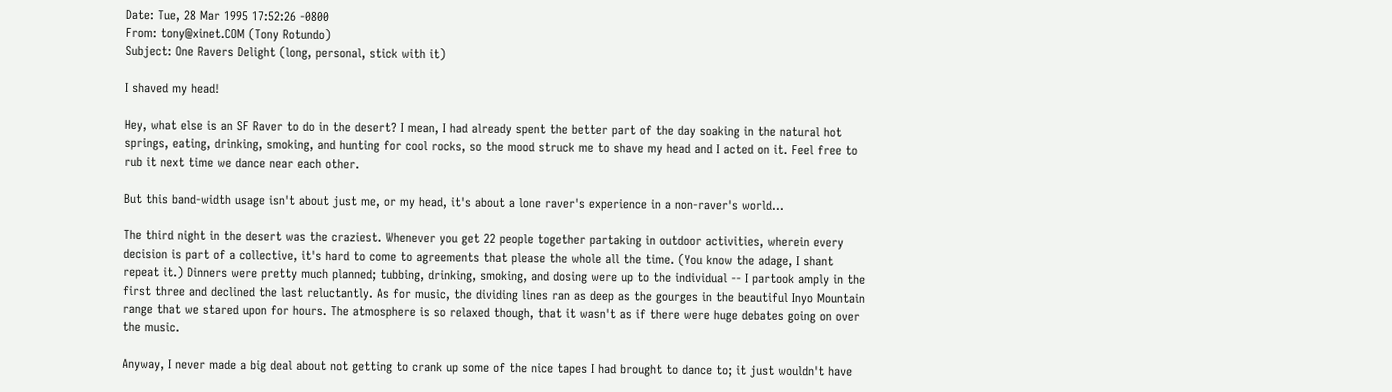Date: Tue, 28 Mar 1995 17:52:26 -0800
From: tony@xinet.COM (Tony Rotundo)
Subject: One Ravers Delight (long, personal, stick with it)

I shaved my head!

Hey, what else is an SF Raver to do in the desert? I mean, I had already spent the better part of the day soaking in the natural hot springs, eating, drinking, smoking, and hunting for cool rocks, so the mood struck me to shave my head and I acted on it. Feel free to rub it next time we dance near each other.

But this band-width usage isn't about just me, or my head, it's about a lone raver's experience in a non-raver's world...

The third night in the desert was the craziest. Whenever you get 22 people together partaking in outdoor activities, wherein every decision is part of a collective, it's hard to come to agreements that please the whole all the time. (You know the adage, I shant repeat it.) Dinners were pretty much planned; tubbing, drinking, smoking, and dosing were up to the individual -- I partook amply in the first three and declined the last reluctantly. As for music, the dividing lines ran as deep as the gourges in the beautiful Inyo Mountain range that we stared upon for hours. The atmosphere is so relaxed though, that it wasn't as if there were huge debates going on over the music.

Anyway, I never made a big deal about not getting to crank up some of the nice tapes I had brought to dance to; it just wouldn't have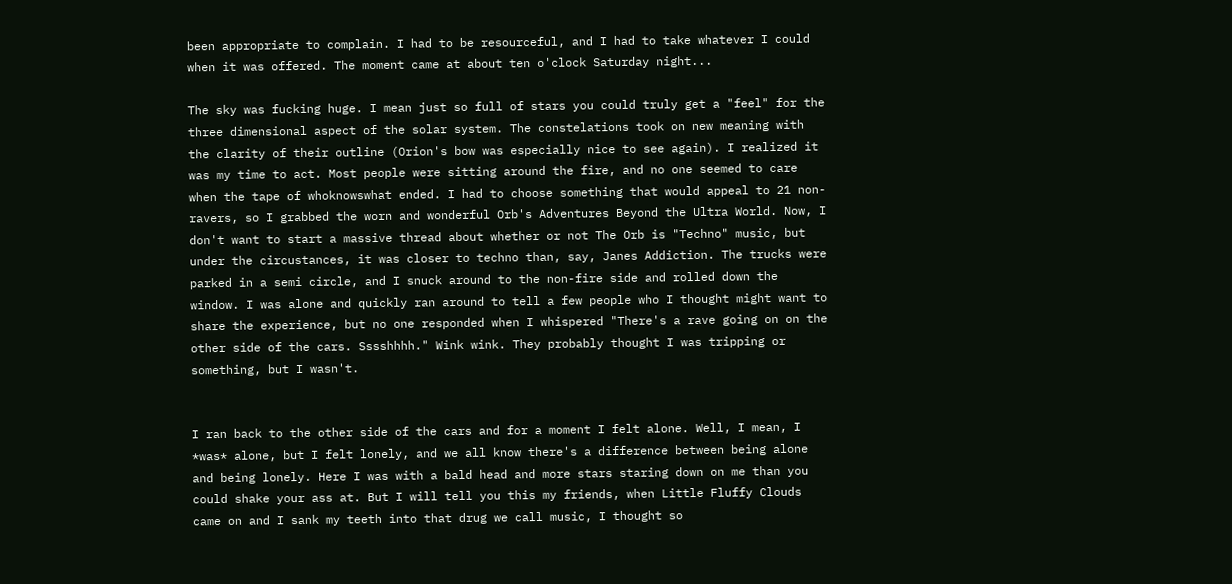been appropriate to complain. I had to be resourceful, and I had to take whatever I could when it was offered. The moment came at about ten o'clock Saturday night...

The sky was fucking huge. I mean just so full of stars you could truly get a "feel" for the three dimensional aspect of the solar system. The constelations took on new meaning with the clarity of their outline (Orion's bow was especially nice to see again). I realized it was my time to act. Most people were sitting around the fire, and no one seemed to care when the tape of whoknowswhat ended. I had to choose something that would appeal to 21 non-ravers, so I grabbed the worn and wonderful Orb's Adventures Beyond the Ultra World. Now, I don't want to start a massive thread about whether or not The Orb is "Techno" music, but under the circustances, it was closer to techno than, say, Janes Addiction. The trucks were parked in a semi circle, and I snuck around to the non-fire side and rolled down the window. I was alone and quickly ran around to tell a few people who I thought might want to share the experience, but no one responded when I whispered "There's a rave going on on the other side of the cars. Sssshhhh." Wink wink. They probably thought I was tripping or something, but I wasn't.


I ran back to the other side of the cars and for a moment I felt alone. Well, I mean, I *was* alone, but I felt lonely, and we all know there's a difference between being alone and being lonely. Here I was with a bald head and more stars staring down on me than you could shake your ass at. But I will tell you this my friends, when Little Fluffy Clouds came on and I sank my teeth into that drug we call music, I thought so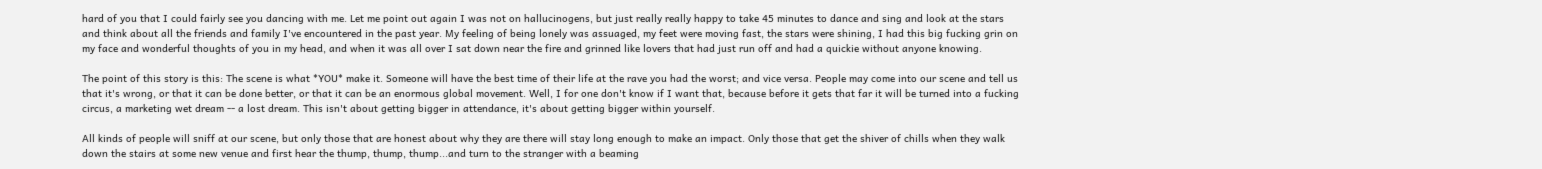hard of you that I could fairly see you dancing with me. Let me point out again I was not on hallucinogens, but just really really happy to take 45 minutes to dance and sing and look at the stars and think about all the friends and family I've encountered in the past year. My feeling of being lonely was assuaged, my feet were moving fast, the stars were shining, I had this big fucking grin on my face and wonderful thoughts of you in my head, and when it was all over I sat down near the fire and grinned like lovers that had just run off and had a quickie without anyone knowing.

The point of this story is this: The scene is what *YOU* make it. Someone will have the best time of their life at the rave you had the worst; and vice versa. People may come into our scene and tell us that it's wrong, or that it can be done better, or that it can be an enormous global movement. Well, I for one don't know if I want that, because before it gets that far it will be turned into a fucking circus, a marketing wet dream -- a lost dream. This isn't about getting bigger in attendance, it's about getting bigger within yourself.

All kinds of people will sniff at our scene, but only those that are honest about why they are there will stay long enough to make an impact. Only those that get the shiver of chills when they walk down the stairs at some new venue and first hear the thump, thump, thump...and turn to the stranger with a beaming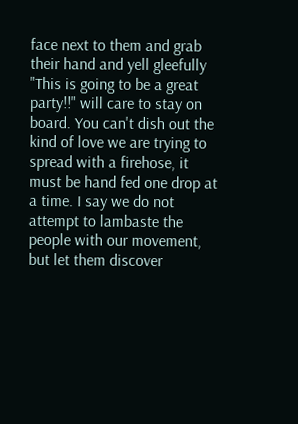face next to them and grab their hand and yell gleefully "This is going to be a great party!!" will care to stay on board. You can't dish out the kind of love we are trying to spread with a firehose, it must be hand fed one drop at a time. I say we do not attempt to lambaste the people with our movement, but let them discover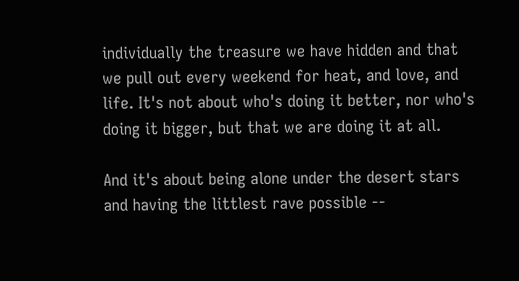individually the treasure we have hidden and that we pull out every weekend for heat, and love, and life. It's not about who's doing it better, nor who's doing it bigger, but that we are doing it at all.

And it's about being alone under the desert stars and having the littlest rave possible --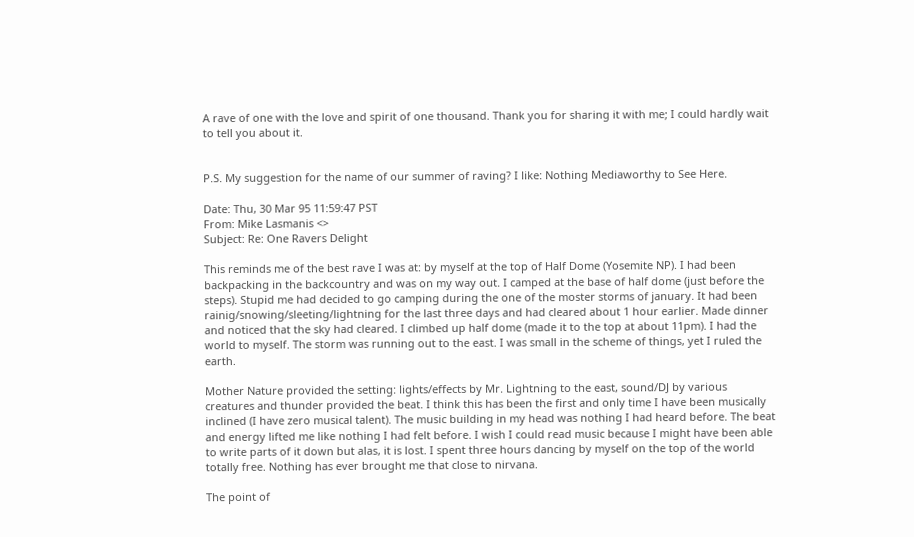A rave of one with the love and spirit of one thousand. Thank you for sharing it with me; I could hardly wait to tell you about it.


P.S. My suggestion for the name of our summer of raving? I like: Nothing Mediaworthy to See Here.

Date: Thu, 30 Mar 95 11:59:47 PST
From: Mike Lasmanis <>
Subject: Re: One Ravers Delight

This reminds me of the best rave I was at: by myself at the top of Half Dome (Yosemite NP). I had been backpacking in the backcountry and was on my way out. I camped at the base of half dome (just before the steps). Stupid me had decided to go camping during the one of the moster storms of january. It had been rainig/snowing/sleeting/lightning for the last three days and had cleared about 1 hour earlier. Made dinner and noticed that the sky had cleared. I climbed up half dome (made it to the top at about 11pm). I had the world to myself. The storm was running out to the east. I was small in the scheme of things, yet I ruled the earth.

Mother Nature provided the setting: lights/effects by Mr. Lightning to the east, sound/DJ by various creatures and thunder provided the beat. I think this has been the first and only time I have been musically inclined (I have zero musical talent). The music building in my head was nothing I had heard before. The beat and energy lifted me like nothing I had felt before. I wish I could read music because I might have been able to write parts of it down but alas, it is lost. I spent three hours dancing by myself on the top of the world totally free. Nothing has ever brought me that close to nirvana.

The point of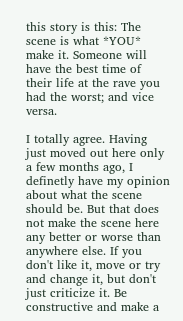this story is this: The scene is what *YOU* make it. Someone will have the best time of their life at the rave you had the worst; and vice versa.

I totally agree. Having just moved out here only a few months ago, I definetly have my opinion about what the scene should be. But that does not make the scene here any better or worse than anywhere else. If you don't like it, move or try and change it, but don't just criticize it. Be constructive and make a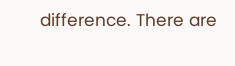difference. There are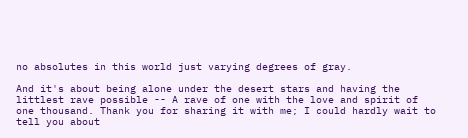no absolutes in this world just varying degrees of gray.

And it's about being alone under the desert stars and having the littlest rave possible -- A rave of one with the love and spirit of one thousand. Thank you for sharing it with me; I could hardly wait to tell you about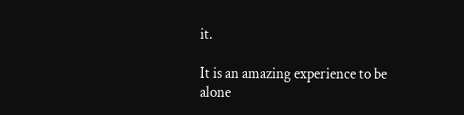it.

It is an amazing experience to be alone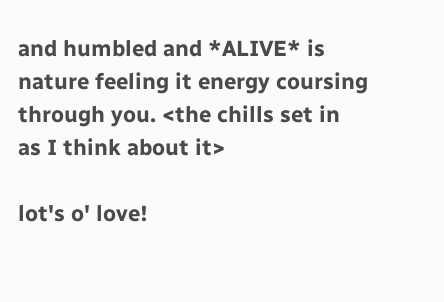and humbled and *ALIVE* is nature feeling it energy coursing through you. <the chills set in as I think about it>

lot's o' love!